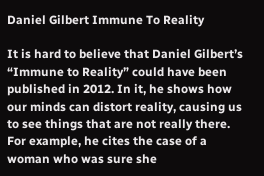Daniel Gilbert Immune To Reality

It is hard to believe that Daniel Gilbert’s “Immune to Reality” could have been published in 2012. In it, he shows how our minds can distort reality, causing us to see things that are not really there. For example, he cites the case of a woman who was sure she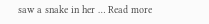saw a snake in her … Read more